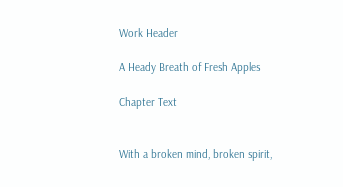Work Header

A Heady Breath of Fresh Apples

Chapter Text


With a broken mind, broken spirit,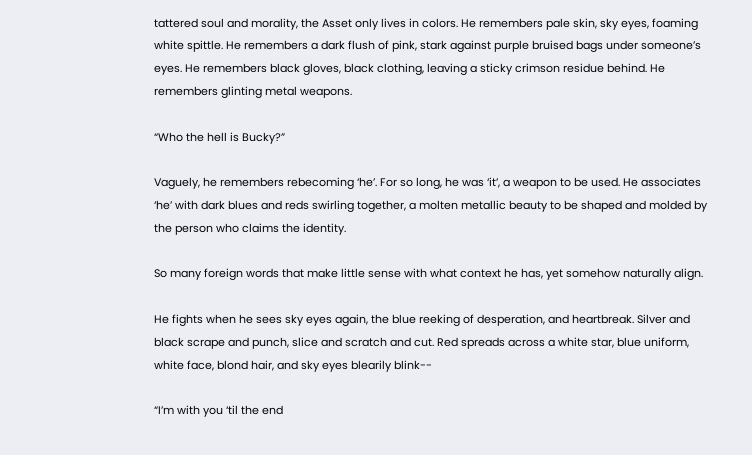tattered soul and morality, the Asset only lives in colors. He remembers pale skin, sky eyes, foaming white spittle. He remembers a dark flush of pink, stark against purple bruised bags under someone’s eyes. He remembers black gloves, black clothing, leaving a sticky crimson residue behind. He remembers glinting metal weapons.

“Who the hell is Bucky?”

Vaguely, he remembers rebecoming ‘he’. For so long, he was ‘it’, a weapon to be used. He associates ‘he’ with dark blues and reds swirling together, a molten metallic beauty to be shaped and molded by the person who claims the identity.

So many foreign words that make little sense with what context he has, yet somehow naturally align.

He fights when he sees sky eyes again, the blue reeking of desperation, and heartbreak. Silver and black scrape and punch, slice and scratch and cut. Red spreads across a white star, blue uniform, white face, blond hair, and sky eyes blearily blink--

“I’m with you ‘til the end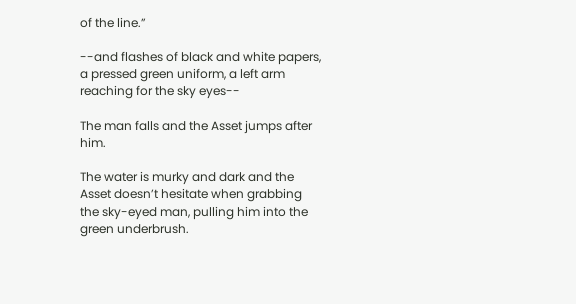of the line.”

--and flashes of black and white papers, a pressed green uniform, a left arm reaching for the sky eyes--

The man falls and the Asset jumps after him.

The water is murky and dark and the Asset doesn’t hesitate when grabbing the sky-eyed man, pulling him into the green underbrush.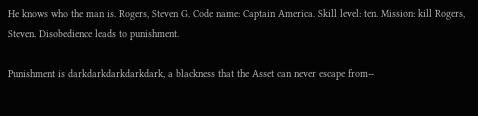He knows who the man is. Rogers, Steven G. Code name: Captain America. Skill level: ten. Mission: kill Rogers, Steven. Disobedience leads to punishment.

Punishment is darkdarkdarkdarkdark, a blackness that the Asset can never escape from--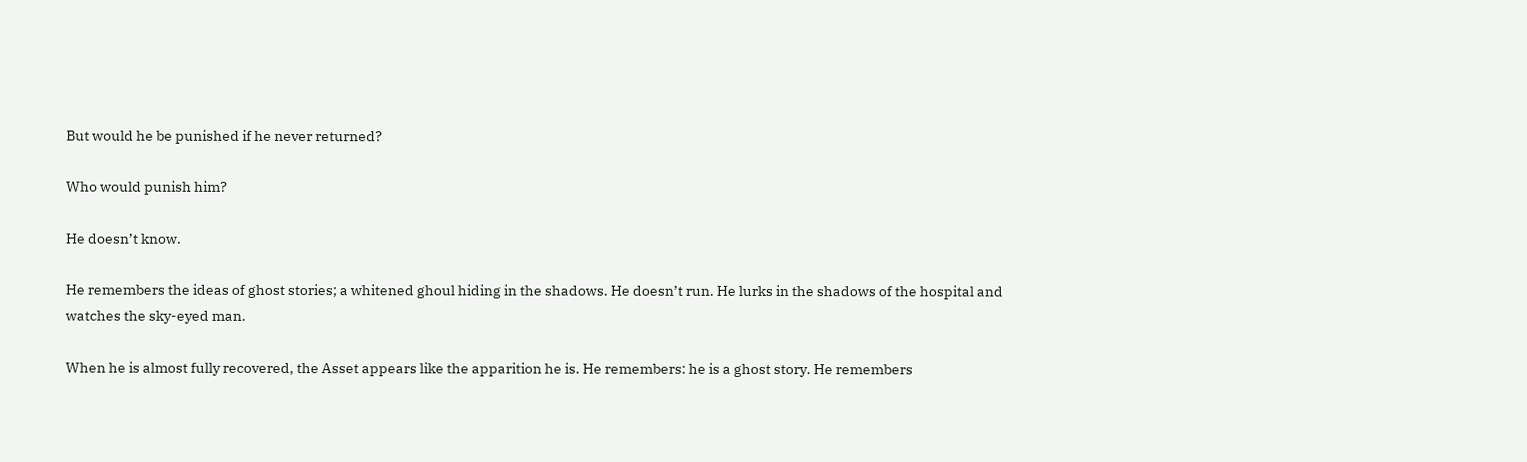But would he be punished if he never returned?

Who would punish him?

He doesn’t know.

He remembers the ideas of ghost stories; a whitened ghoul hiding in the shadows. He doesn’t run. He lurks in the shadows of the hospital and watches the sky-eyed man.

When he is almost fully recovered, the Asset appears like the apparition he is. He remembers: he is a ghost story. He remembers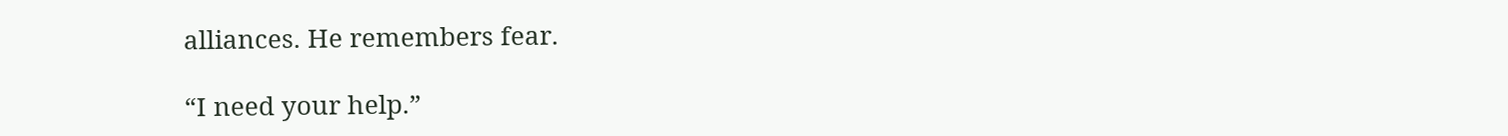alliances. He remembers fear.

“I need your help.”